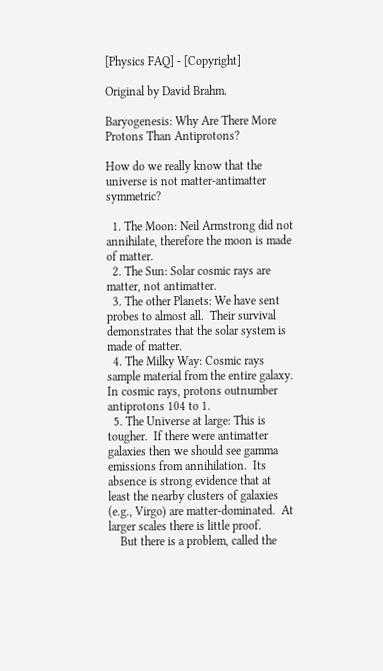[Physics FAQ] - [Copyright]

Original by David Brahm.

Baryogenesis: Why Are There More Protons Than Antiprotons?

How do we really know that the universe is not matter-antimatter symmetric?

  1. The Moon: Neil Armstrong did not annihilate, therefore the moon is made of matter.
  2. The Sun: Solar cosmic rays are matter, not antimatter.
  3. The other Planets: We have sent probes to almost all.  Their survival demonstrates that the solar system is made of matter.
  4. The Milky Way: Cosmic rays sample material from the entire galaxy. In cosmic rays, protons outnumber antiprotons 104 to 1.
  5. The Universe at large: This is tougher.  If there were antimatter galaxies then we should see gamma emissions from annihilation.  Its absence is strong evidence that at least the nearby clusters of galaxies (e.g., Virgo) are matter-dominated.  At larger scales there is little proof.
    But there is a problem, called the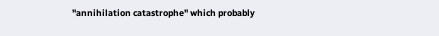"annihilation catastrophe" which probably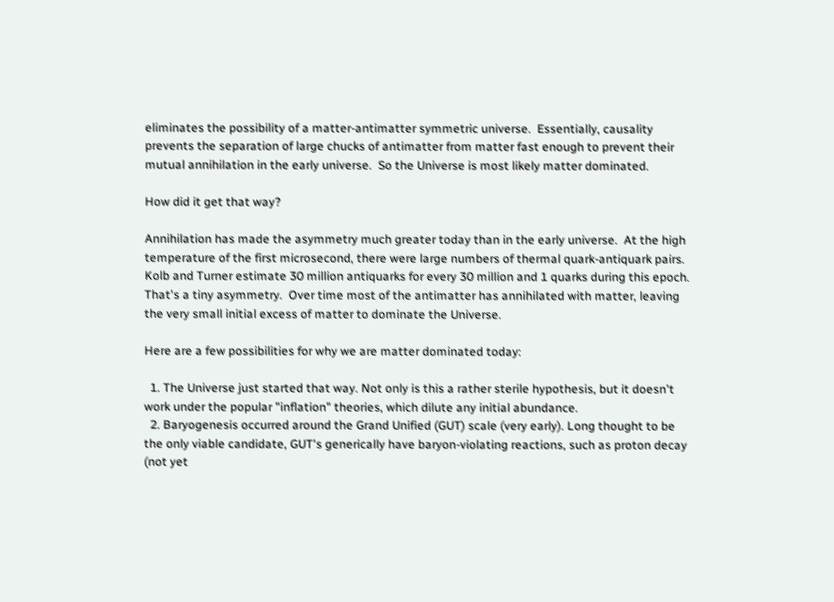eliminates the possibility of a matter-antimatter symmetric universe.  Essentially, causality prevents the separation of large chucks of antimatter from matter fast enough to prevent their mutual annihilation in the early universe.  So the Universe is most likely matter dominated.

How did it get that way?

Annihilation has made the asymmetry much greater today than in the early universe.  At the high temperature of the first microsecond, there were large numbers of thermal quark-antiquark pairs.  Kolb and Turner estimate 30 million antiquarks for every 30 million and 1 quarks during this epoch. That's a tiny asymmetry.  Over time most of the antimatter has annihilated with matter, leaving the very small initial excess of matter to dominate the Universe.

Here are a few possibilities for why we are matter dominated today:

  1. The Universe just started that way. Not only is this a rather sterile hypothesis, but it doesn't work under the popular "inflation" theories, which dilute any initial abundance.
  2. Baryogenesis occurred around the Grand Unified (GUT) scale (very early). Long thought to be the only viable candidate, GUT's generically have baryon-violating reactions, such as proton decay (not yet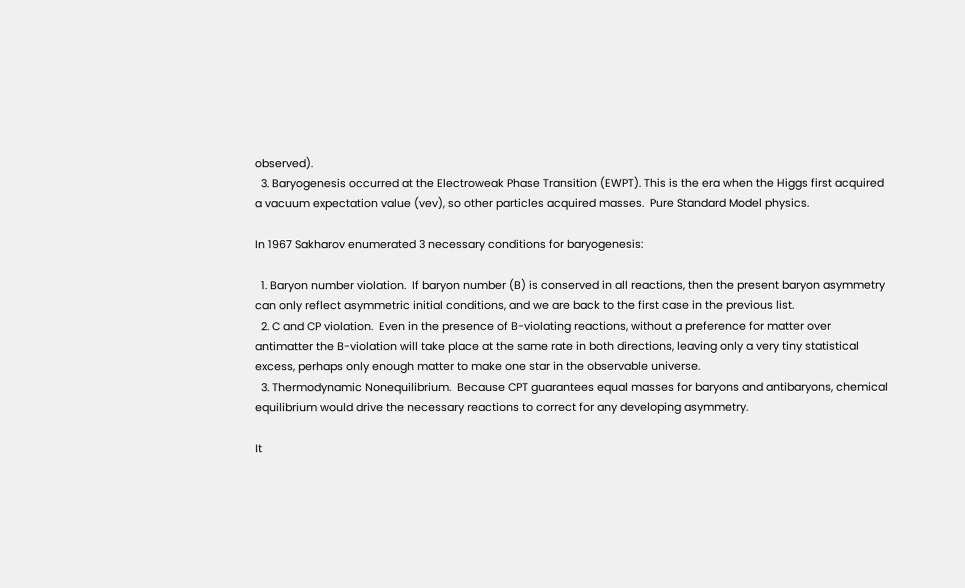observed).
  3. Baryogenesis occurred at the Electroweak Phase Transition (EWPT). This is the era when the Higgs first acquired a vacuum expectation value (vev), so other particles acquired masses.  Pure Standard Model physics.

In 1967 Sakharov enumerated 3 necessary conditions for baryogenesis:

  1. Baryon number violation.  If baryon number (B) is conserved in all reactions, then the present baryon asymmetry can only reflect asymmetric initial conditions, and we are back to the first case in the previous list.
  2. C and CP violation.  Even in the presence of B-violating reactions, without a preference for matter over antimatter the B-violation will take place at the same rate in both directions, leaving only a very tiny statistical excess, perhaps only enough matter to make one star in the observable universe.
  3. Thermodynamic Nonequilibrium.  Because CPT guarantees equal masses for baryons and antibaryons, chemical equilibrium would drive the necessary reactions to correct for any developing asymmetry.

It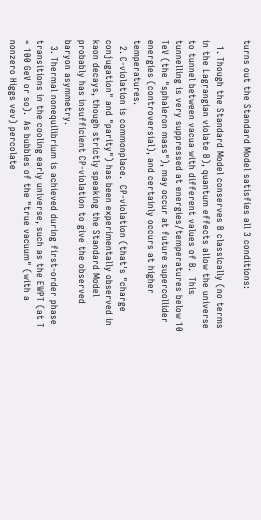turns out the Standard Model satisfies all 3 conditions:

  1. Though the Standard Model conserves B classically (no terms in the Lagrangian violate B), quantum effects allow the universe to tunnel between vacua with different values of B.  This tunnelling is very suppressed at energies/temperatures below 10 TeV (the "sphaleron mass"), may occur at future supercollider energies (controversial), and certainly occurs at higher temperatures.
  2. C-violation is commonplace.  CP-violation (that's "charge conjugation" and "parity") has been experimentally observed in kaon decays, though strictly speaking the Standard Model probably has insufficient CP-violation to give the observed baryon asymmetry.
  3. Thermal nonequilibrium is achieved during first-order phase transitions in the cooling early universe, such as the EWPT (at T = 100 GeV or so).  As bubbles of the "true vacuum" (with a nonzero Higgs vev) percolate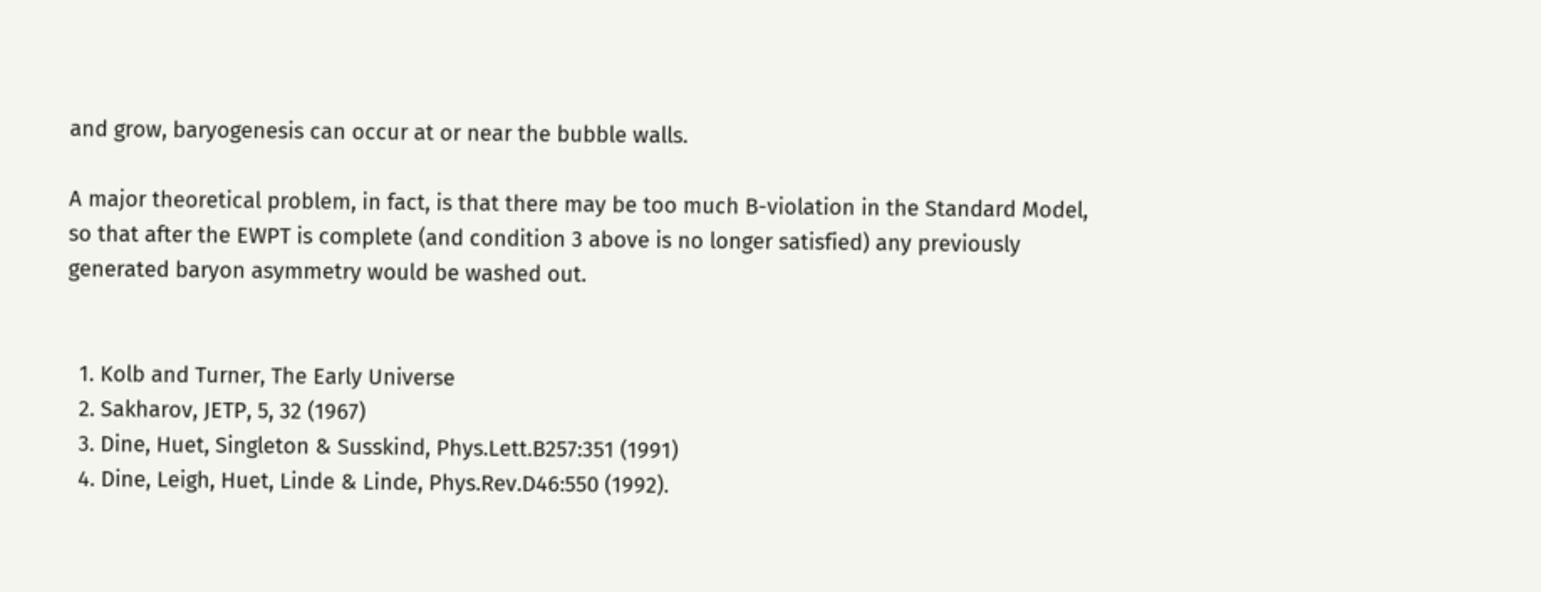and grow, baryogenesis can occur at or near the bubble walls.

A major theoretical problem, in fact, is that there may be too much B-violation in the Standard Model, so that after the EWPT is complete (and condition 3 above is no longer satisfied) any previously generated baryon asymmetry would be washed out.


  1. Kolb and Turner, The Early Universe
  2. Sakharov, JETP, 5, 32 (1967)
  3. Dine, Huet, Singleton & Susskind, Phys.Lett.B257:351 (1991)
  4. Dine, Leigh, Huet, Linde & Linde, Phys.Rev.D46:550 (1992).